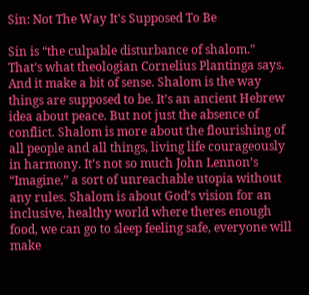Sin: Not The Way It's Supposed To Be

Sin is “the culpable disturbance of shalom.” That’s what theologian Cornelius Plantinga says. And it make a bit of sense. Shalom is the way things are supposed to be. It’s an ancient Hebrew idea about peace. But not just the absence of conflict. Shalom is more about the flourishing of all people and all things, living life courageously in harmony. It’s not so much John Lennon’s “Imagine,” a sort of unreachable utopia without any rules. Shalom is about God’s vision for an inclusive, healthy world where theres enough food, we can go to sleep feeling safe, everyone will make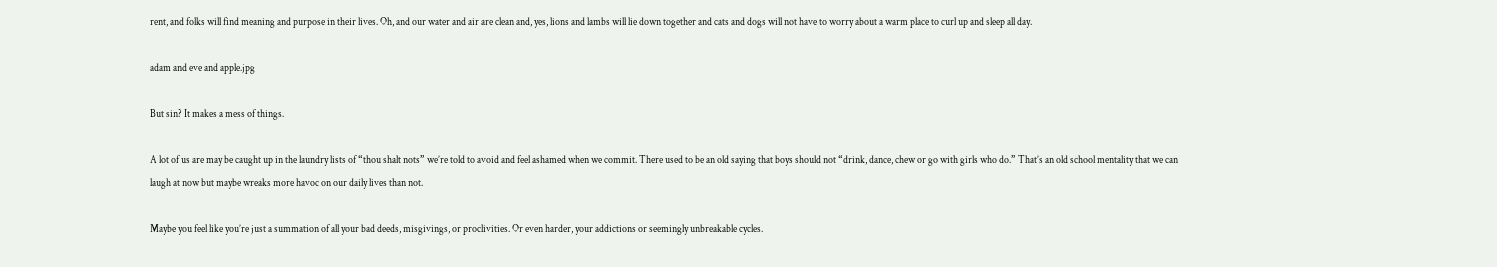rent, and folks will find meaning and purpose in their lives. Oh, and our water and air are clean and, yes, lions and lambs will lie down together and cats and dogs will not have to worry about a warm place to curl up and sleep all day.

adam and eve and apple.jpg

But sin? It makes a mess of things.

A lot of us are may be caught up in the laundry lists of “thou shalt nots” we’re told to avoid and feel ashamed when we commit. There used to be an old saying that boys should not “drink, dance, chew or go with girls who do.” That’s an old school mentality that we can laugh at now but maybe wreaks more havoc on our daily lives than not.

Maybe you feel like you’re just a summation of all your bad deeds, misgivings, or proclivities. Or even harder, your addictions or seemingly unbreakable cycles.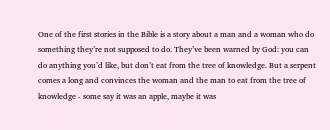One of the first stories in the Bible is a story about a man and a woman who do something they’re not supposed to do. They’ve been warned by God: you can do anything you’d like, but don’t eat from the tree of knowledge. But a serpent comes a long and convinces the woman and the man to eat from the tree of knowledge - some say it was an apple, maybe it was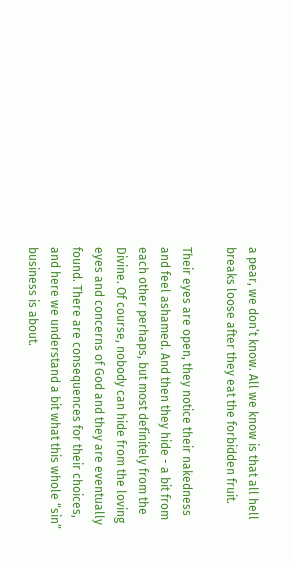a pear, we don’t know. All we know is that all hell breaks loose after they eat the forbidden fruit.

Their eyes are open, they notice their nakedness and feel ashamed. And then they hide - a bit from each other perhaps, but most definitely from the Divine. Of course, nobody can hide from the loving eyes and concerns of God and they are eventually found. There are consequences for their choices, and here we understand a bit what this whole “sin” business is about.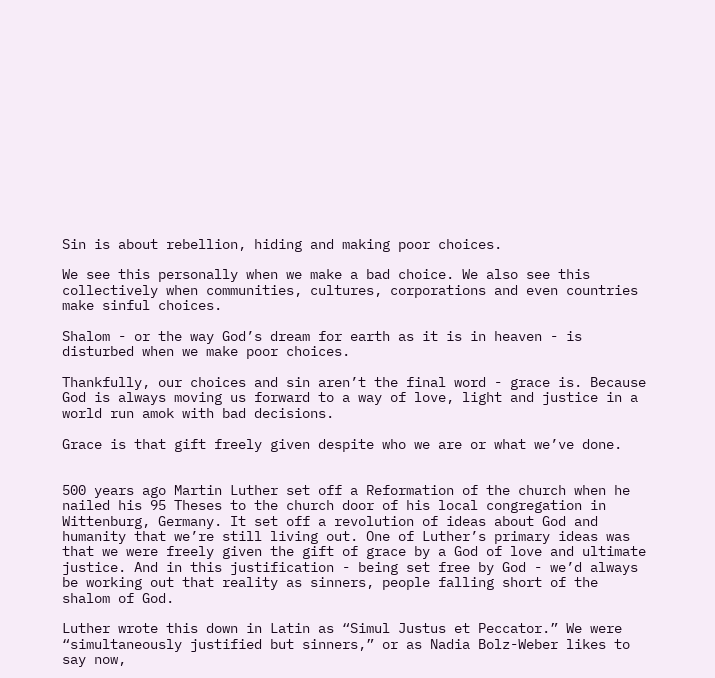Sin is about rebellion, hiding and making poor choices.

We see this personally when we make a bad choice. We also see this collectively when communities, cultures, corporations and even countries make sinful choices.

Shalom - or the way God’s dream for earth as it is in heaven - is disturbed when we make poor choices.

Thankfully, our choices and sin aren’t the final word - grace is. Because God is always moving us forward to a way of love, light and justice in a world run amok with bad decisions.

Grace is that gift freely given despite who we are or what we’ve done.


500 years ago Martin Luther set off a Reformation of the church when he nailed his 95 Theses to the church door of his local congregation in Wittenburg, Germany. It set off a revolution of ideas about God and humanity that we’re still living out. One of Luther’s primary ideas was that we were freely given the gift of grace by a God of love and ultimate justice. And in this justification - being set free by God - we’d always be working out that reality as sinners, people falling short of the shalom of God.

Luther wrote this down in Latin as “Simul Justus et Peccator.” We were “simultaneously justified but sinners,” or as Nadia Bolz-Weber likes to say now,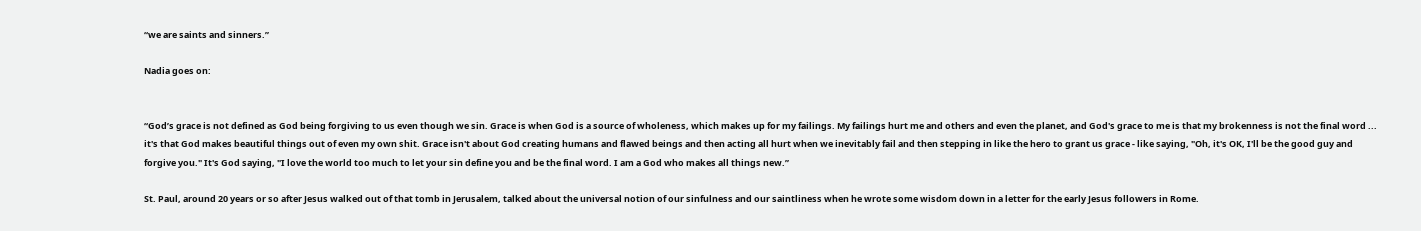“we are saints and sinners.”

Nadia goes on:


“God’s grace is not defined as God being forgiving to us even though we sin. Grace is when God is a source of wholeness, which makes up for my failings. My failings hurt me and others and even the planet, and God's grace to me is that my brokenness is not the final word ... it's that God makes beautiful things out of even my own shit. Grace isn't about God creating humans and flawed beings and then acting all hurt when we inevitably fail and then stepping in like the hero to grant us grace - like saying, "Oh, it's OK, I'll be the good guy and forgive you." It's God saying, "I love the world too much to let your sin define you and be the final word. I am a God who makes all things new.”

St. Paul, around 20 years or so after Jesus walked out of that tomb in Jerusalem, talked about the universal notion of our sinfulness and our saintliness when he wrote some wisdom down in a letter for the early Jesus followers in Rome.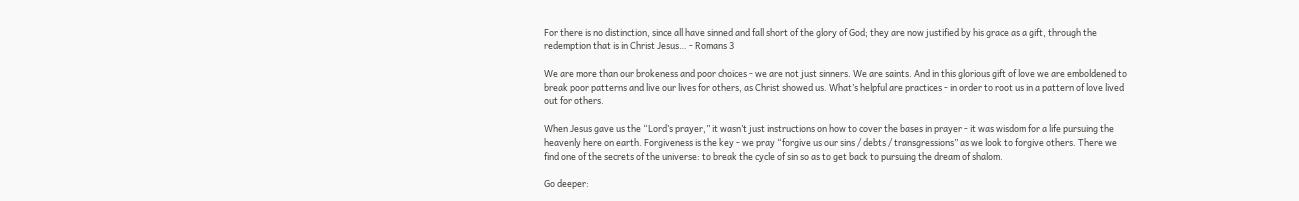For there is no distinction, since all have sinned and fall short of the glory of God; they are now justified by his grace as a gift, through the redemption that is in Christ Jesus… - Romans 3

We are more than our brokeness and poor choices - we are not just sinners. We are saints. And in this glorious gift of love we are emboldened to break poor patterns and live our lives for others, as Christ showed us. What’s helpful are practices - in order to root us in a pattern of love lived out for others.

When Jesus gave us the “Lord’s prayer,” it wasn’t just instructions on how to cover the bases in prayer - it was wisdom for a life pursuing the heavenly here on earth. Forgiveness is the key - we pray “forgive us our sins / debts / transgressions” as we look to forgive others. There we find one of the secrets of the universe: to break the cycle of sin so as to get back to pursuing the dream of shalom.

Go deeper: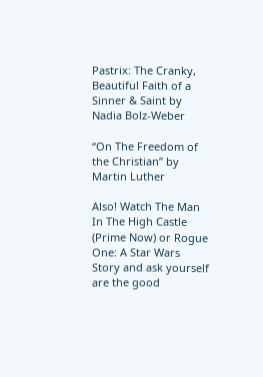Pastrix: The Cranky, Beautiful Faith of a Sinner & Saint by Nadia Bolz-Weber

“On The Freedom of the Christian” by Martin Luther

Also! Watch The Man In The High Castle (Prime Now) or Rogue One: A Star Wars Story and ask yourself are the good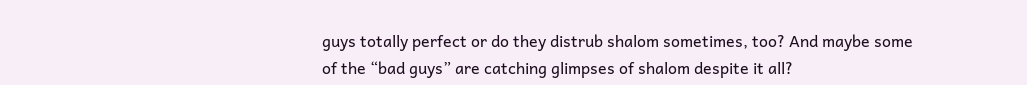guys totally perfect or do they distrub shalom sometimes, too? And maybe some of the “bad guys” are catching glimpses of shalom despite it all?